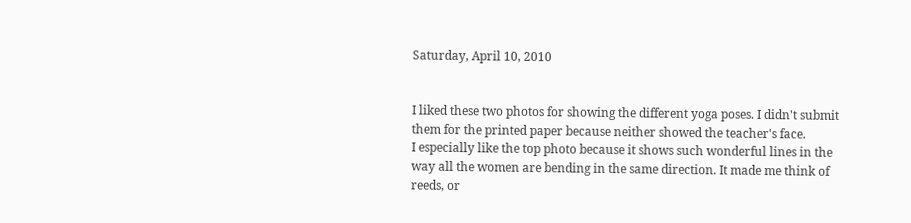Saturday, April 10, 2010


I liked these two photos for showing the different yoga poses. I didn't submit them for the printed paper because neither showed the teacher's face.
I especially like the top photo because it shows such wonderful lines in the way all the women are bending in the same direction. It made me think of reeds, or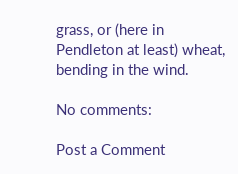grass, or (here in Pendleton at least) wheat, bending in the wind.

No comments:

Post a Comment